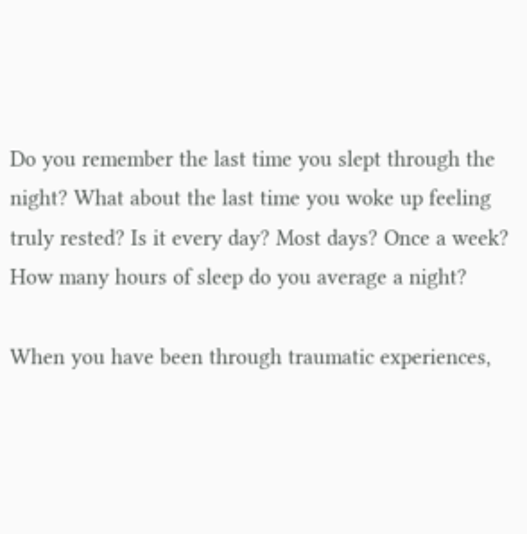Do you remember the last time you slept through the night? What about the last time you woke up feeling truly rested? Is it every day? Most days? Once a week? How many hours of sleep do you average a night?

When you have been through traumatic experiences,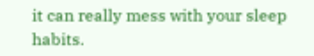it can really mess with your sleep habits.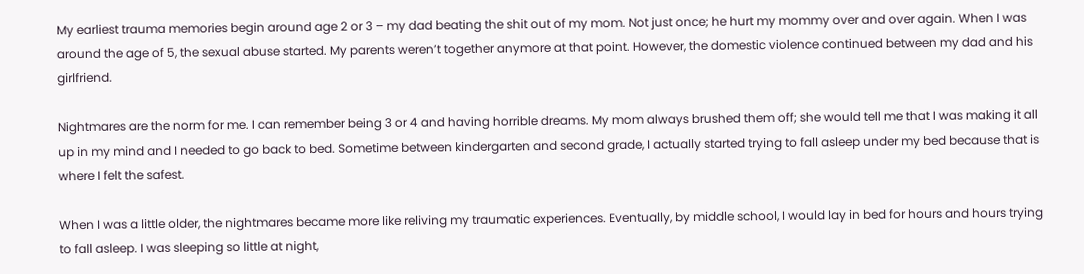My earliest trauma memories begin around age 2 or 3 – my dad beating the shit out of my mom. Not just once; he hurt my mommy over and over again. When I was around the age of 5, the sexual abuse started. My parents weren’t together anymore at that point. However, the domestic violence continued between my dad and his girlfriend.

Nightmares are the norm for me. I can remember being 3 or 4 and having horrible dreams. My mom always brushed them off; she would tell me that I was making it all up in my mind and I needed to go back to bed. Sometime between kindergarten and second grade, I actually started trying to fall asleep under my bed because that is where I felt the safest.

When I was a little older, the nightmares became more like reliving my traumatic experiences. Eventually, by middle school, I would lay in bed for hours and hours trying to fall asleep. I was sleeping so little at night,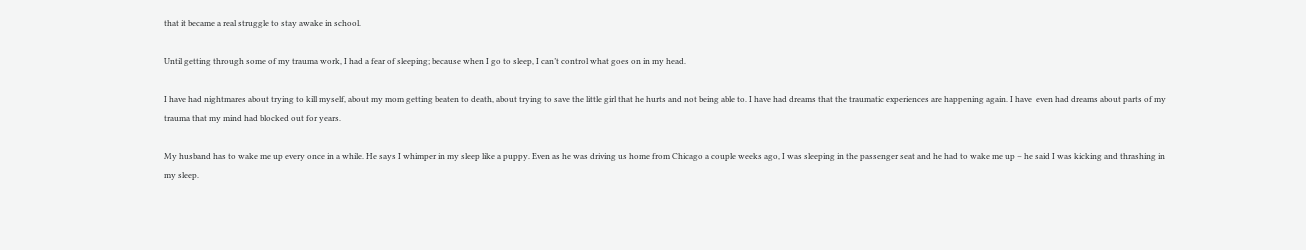that it became a real struggle to stay awake in school.

Until getting through some of my trauma work, I had a fear of sleeping; because when I go to sleep, I can’t control what goes on in my head.

I have had nightmares about trying to kill myself, about my mom getting beaten to death, about trying to save the little girl that he hurts and not being able to. I have had dreams that the traumatic experiences are happening again. I have  even had dreams about parts of my trauma that my mind had blocked out for years.

My husband has to wake me up every once in a while. He says I whimper in my sleep like a puppy. Even as he was driving us home from Chicago a couple weeks ago, I was sleeping in the passenger seat and he had to wake me up – he said I was kicking and thrashing in my sleep.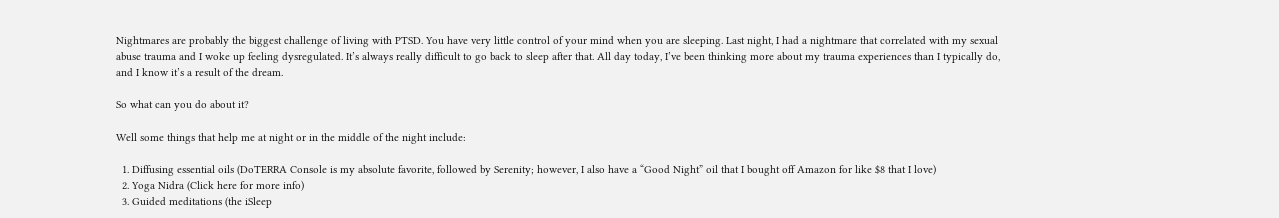Nightmares are probably the biggest challenge of living with PTSD. You have very little control of your mind when you are sleeping. Last night, I had a nightmare that correlated with my sexual abuse trauma and I woke up feeling dysregulated. It’s always really difficult to go back to sleep after that. All day today, I’ve been thinking more about my trauma experiences than I typically do, and I know it’s a result of the dream.

So what can you do about it?

Well some things that help me at night or in the middle of the night include:

  1. Diffusing essential oils (DoTERRA Console is my absolute favorite, followed by Serenity; however, I also have a “Good Night” oil that I bought off Amazon for like $8 that I love)
  2. Yoga Nidra (Click here for more info)
  3. Guided meditations (the iSleep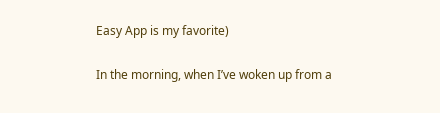Easy App is my favorite)

In the morning, when I’ve woken up from a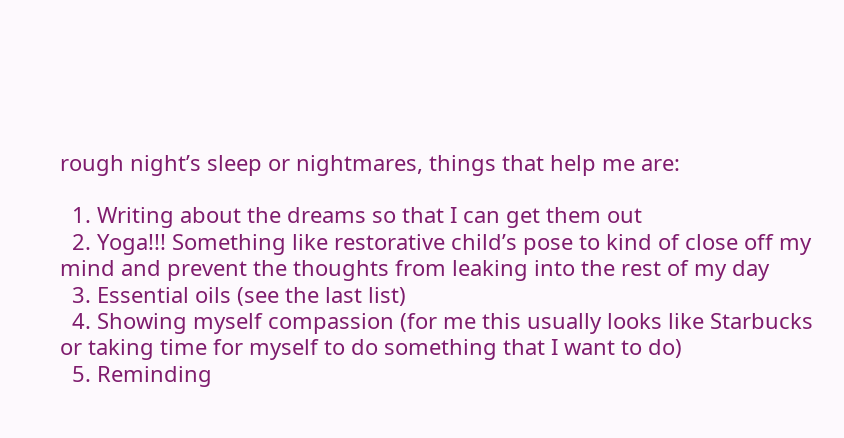rough night’s sleep or nightmares, things that help me are:

  1. Writing about the dreams so that I can get them out
  2. Yoga!!! Something like restorative child’s pose to kind of close off my mind and prevent the thoughts from leaking into the rest of my day
  3. Essential oils (see the last list)
  4. Showing myself compassion (for me this usually looks like Starbucks or taking time for myself to do something that I want to do)
  5. Reminding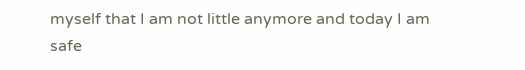myself that I am not little anymore and today I am safe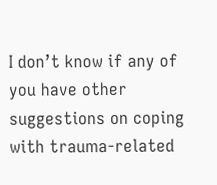I don’t know if any of you have other suggestions on coping with trauma-related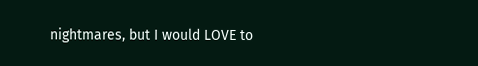nightmares, but I would LOVE to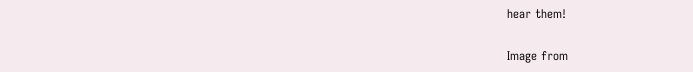hear them!

Image from